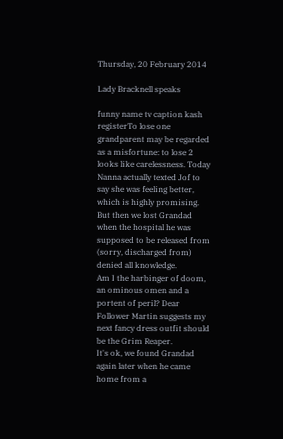Thursday, 20 February 2014

Lady Bracknell speaks

funny name tv caption kash registerTo lose one grandparent may be regarded as a misfortune: to lose 2 looks like carelessness. Today Nanna actually texted Jof to say she was feeling better, which is highly promising.
But then we lost Grandad when the hospital he was supposed to be released from (sorry, discharged from) denied all knowledge.
Am I the harbinger of doom, an ominous omen and a portent of peril? Dear Follower Martin suggests my next fancy dress outfit should be the Grim Reaper.
It's ok, we found Grandad again later when he came home from a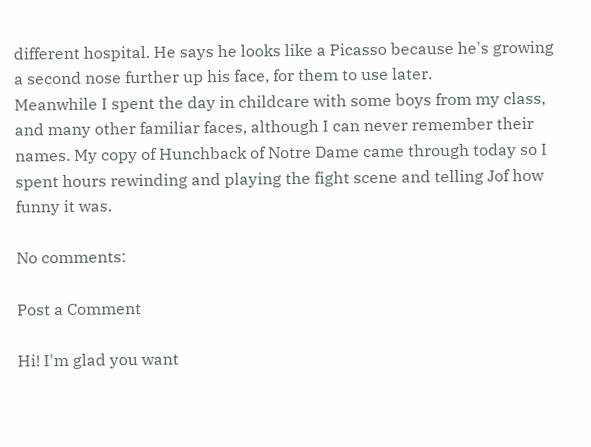different hospital. He says he looks like a Picasso because he's growing a second nose further up his face, for them to use later.
Meanwhile I spent the day in childcare with some boys from my class, and many other familiar faces, although I can never remember their names. My copy of Hunchback of Notre Dame came through today so I spent hours rewinding and playing the fight scene and telling Jof how funny it was.

No comments:

Post a Comment

Hi! I'm glad you want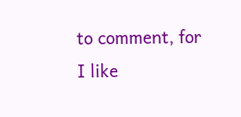to comment, for I like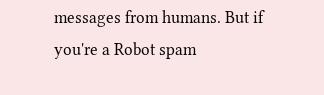messages from humans. But if you're a Robot spam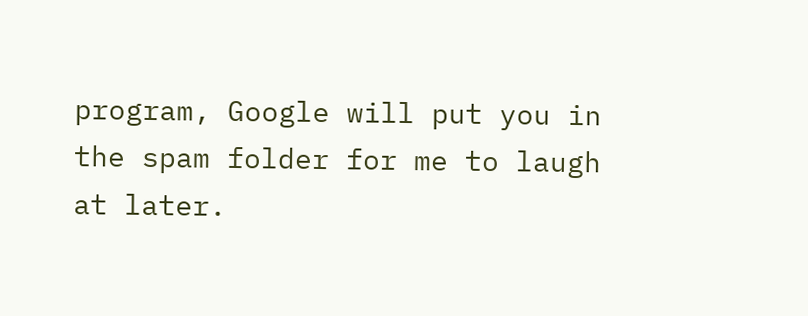program, Google will put you in the spam folder for me to laugh at later.